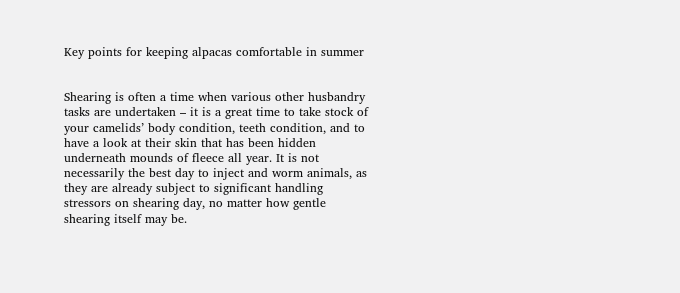Key points for keeping alpacas comfortable in summer


Shearing is often a time when various other husbandry tasks are undertaken – it is a great time to take stock of your camelids’ body condition, teeth condition, and to have a look at their skin that has been hidden underneath mounds of fleece all year. It is not necessarily the best day to inject and worm animals, as they are already subject to significant handling stressors on shearing day, no matter how gentle shearing itself may be.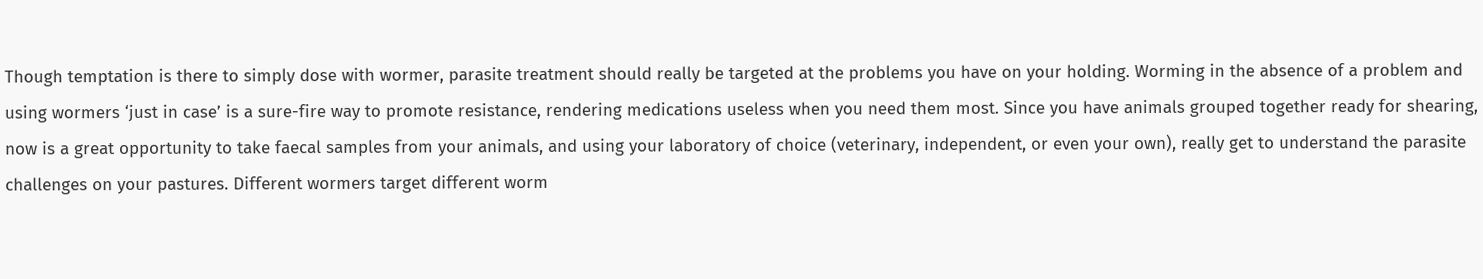Though temptation is there to simply dose with wormer, parasite treatment should really be targeted at the problems you have on your holding. Worming in the absence of a problem and using wormers ‘just in case’ is a sure-fire way to promote resistance, rendering medications useless when you need them most. Since you have animals grouped together ready for shearing, now is a great opportunity to take faecal samples from your animals, and using your laboratory of choice (veterinary, independent, or even your own), really get to understand the parasite challenges on your pastures. Different wormers target different worm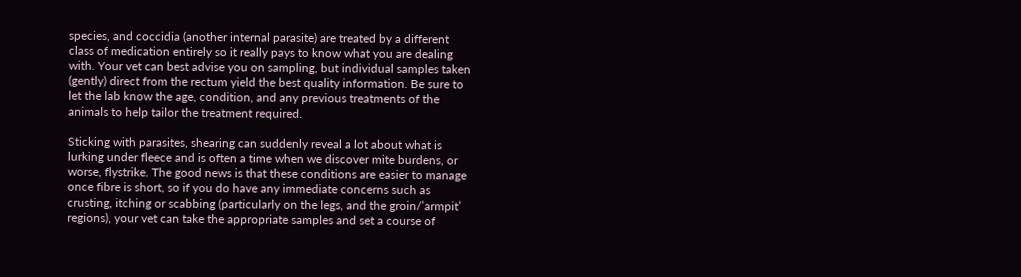species, and coccidia (another internal parasite) are treated by a different class of medication entirely so it really pays to know what you are dealing with. Your vet can best advise you on sampling, but individual samples taken (gently) direct from the rectum yield the best quality information. Be sure to let the lab know the age, condition, and any previous treatments of the animals to help tailor the treatment required.

Sticking with parasites, shearing can suddenly reveal a lot about what is lurking under fleece and is often a time when we discover mite burdens, or worse, flystrike. The good news is that these conditions are easier to manage once fibre is short, so if you do have any immediate concerns such as crusting, itching or scabbing (particularly on the legs, and the groin/’armpit’ regions), your vet can take the appropriate samples and set a course of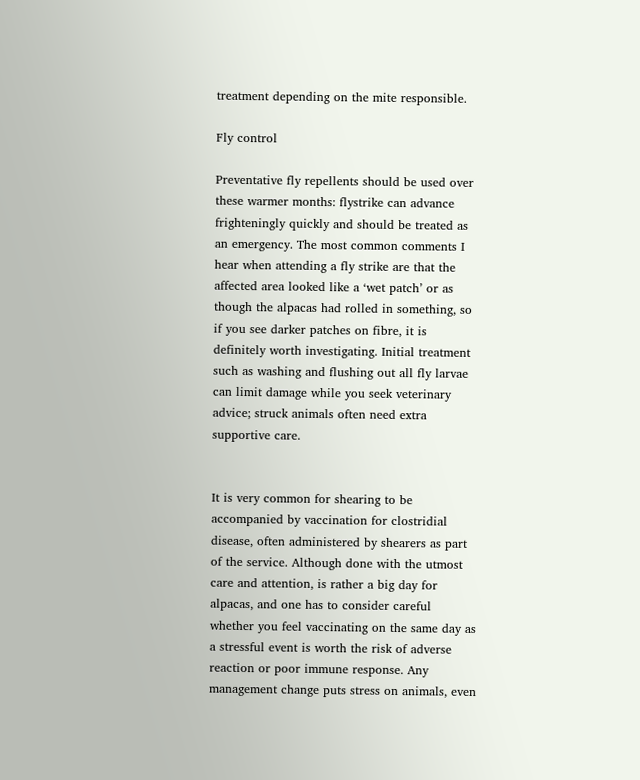treatment depending on the mite responsible.

Fly control

Preventative fly repellents should be used over these warmer months: flystrike can advance frighteningly quickly and should be treated as an emergency. The most common comments I hear when attending a fly strike are that the affected area looked like a ‘wet patch’ or as though the alpacas had rolled in something, so if you see darker patches on fibre, it is definitely worth investigating. Initial treatment such as washing and flushing out all fly larvae can limit damage while you seek veterinary advice; struck animals often need extra supportive care.


It is very common for shearing to be accompanied by vaccination for clostridial disease, often administered by shearers as part of the service. Although done with the utmost care and attention, is rather a big day for alpacas, and one has to consider careful whether you feel vaccinating on the same day as a stressful event is worth the risk of adverse reaction or poor immune response. Any management change puts stress on animals, even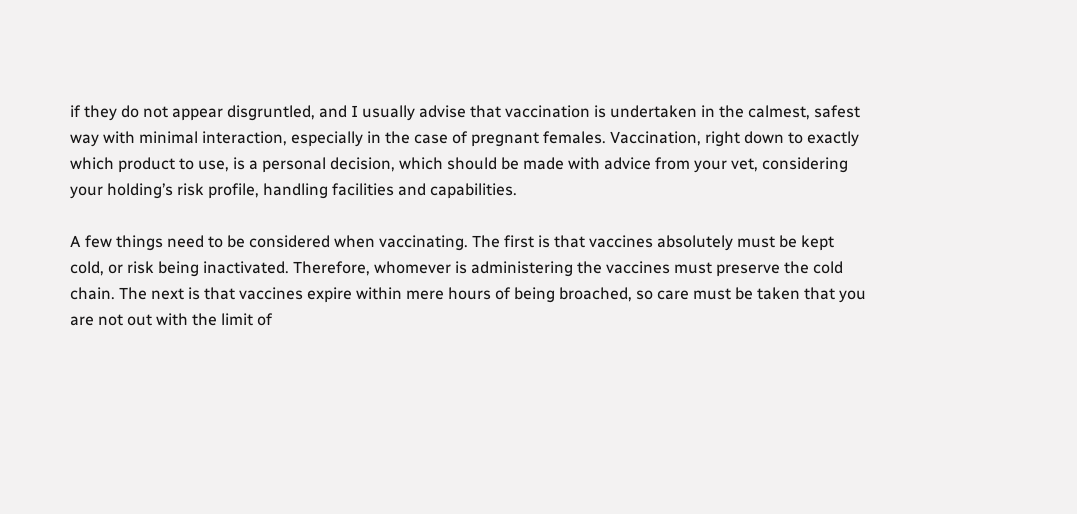if they do not appear disgruntled, and I usually advise that vaccination is undertaken in the calmest, safest way with minimal interaction, especially in the case of pregnant females. Vaccination, right down to exactly which product to use, is a personal decision, which should be made with advice from your vet, considering your holding’s risk profile, handling facilities and capabilities.

A few things need to be considered when vaccinating. The first is that vaccines absolutely must be kept cold, or risk being inactivated. Therefore, whomever is administering the vaccines must preserve the cold chain. The next is that vaccines expire within mere hours of being broached, so care must be taken that you are not out with the limit of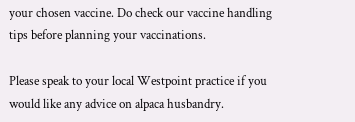your chosen vaccine. Do check our vaccine handling tips before planning your vaccinations.

Please speak to your local Westpoint practice if you would like any advice on alpaca husbandry.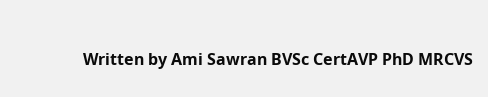Written by Ami Sawran BVSc CertAVP PhD MRCVS